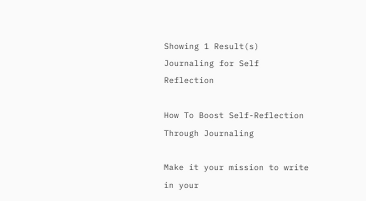Showing 1 Result(s)
Journaling for Self Reflection

How To Boost Self-Reflection Through Journaling

Make it your mission to write in your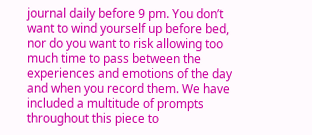journal daily before 9 pm. You don’t want to wind yourself up before bed, nor do you want to risk allowing too much time to pass between the experiences and emotions of the day and when you record them. We have included a multitude of prompts throughout this piece to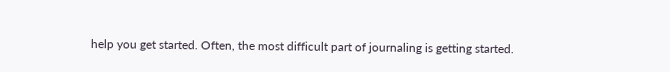help you get started. Often, the most difficult part of journaling is getting started.